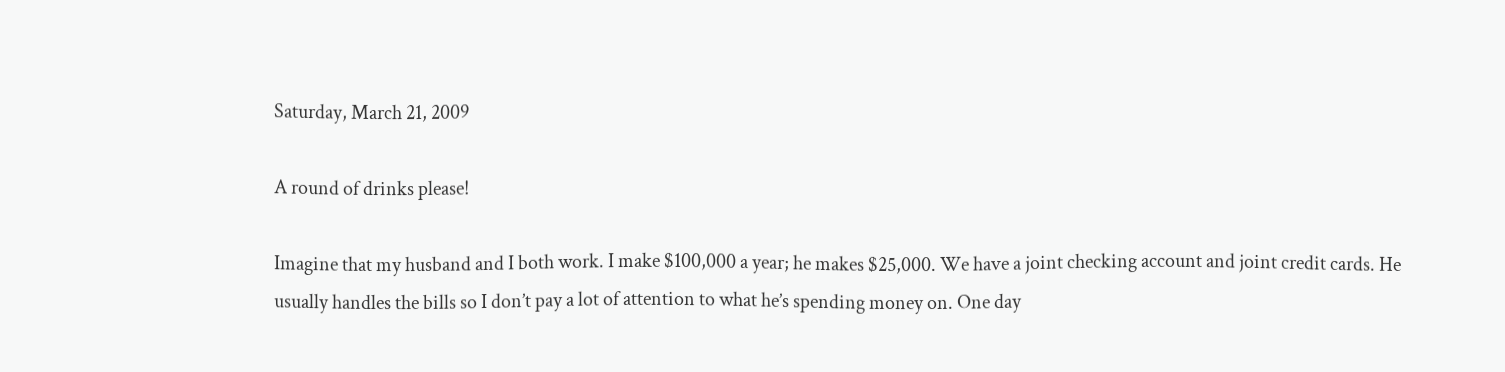Saturday, March 21, 2009

A round of drinks please!

Imagine that my husband and I both work. I make $100,000 a year; he makes $25,000. We have a joint checking account and joint credit cards. He usually handles the bills so I don’t pay a lot of attention to what he’s spending money on. One day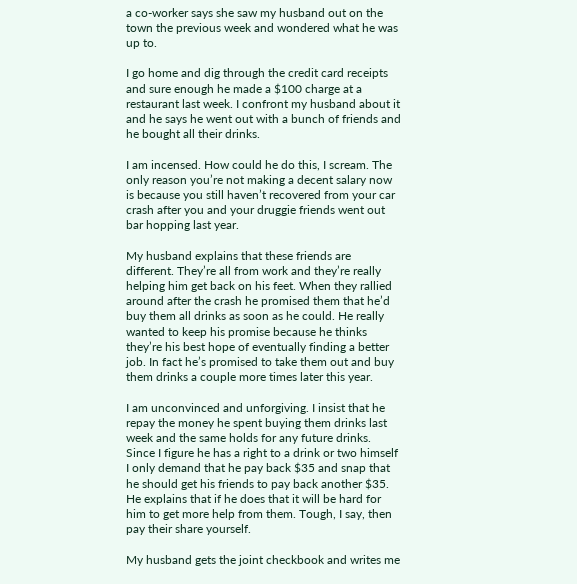a co-worker says she saw my husband out on the town the previous week and wondered what he was up to.

I go home and dig through the credit card receipts and sure enough he made a $100 charge at a restaurant last week. I confront my husband about it and he says he went out with a bunch of friends and he bought all their drinks.

I am incensed. How could he do this, I scream. The only reason you’re not making a decent salary now is because you still haven’t recovered from your car crash after you and your druggie friends went out bar hopping last year.

My husband explains that these friends are different. They’re all from work and they’re really helping him get back on his feet. When they rallied around after the crash he promised them that he’d buy them all drinks as soon as he could. He really wanted to keep his promise because he thinks they’re his best hope of eventually finding a better job. In fact he’s promised to take them out and buy them drinks a couple more times later this year.

I am unconvinced and unforgiving. I insist that he repay the money he spent buying them drinks last week and the same holds for any future drinks. Since I figure he has a right to a drink or two himself I only demand that he pay back $35 and snap that he should get his friends to pay back another $35. He explains that if he does that it will be hard for him to get more help from them. Tough, I say, then pay their share yourself.

My husband gets the joint checkbook and writes me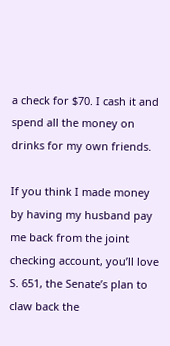a check for $70. I cash it and spend all the money on drinks for my own friends.

If you think I made money by having my husband pay me back from the joint checking account, you’ll love S. 651, the Senate’s plan to claw back the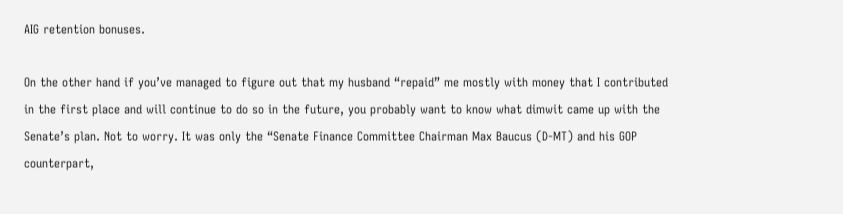AIG retention bonuses.

On the other hand if you’ve managed to figure out that my husband “repaid” me mostly with money that I contributed in the first place and will continue to do so in the future, you probably want to know what dimwit came up with the Senate’s plan. Not to worry. It was only the “Senate Finance Committee Chairman Max Baucus (D-MT) and his GOP counterpart,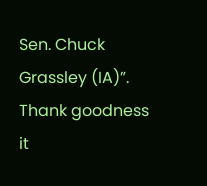Sen. Chuck Grassley (IA)”. Thank goodness it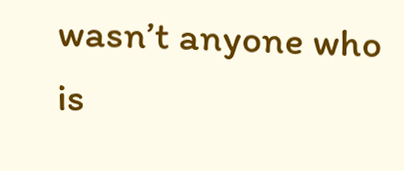wasn’t anyone who is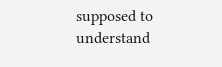supposed to understand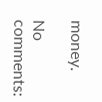money.

No comments: